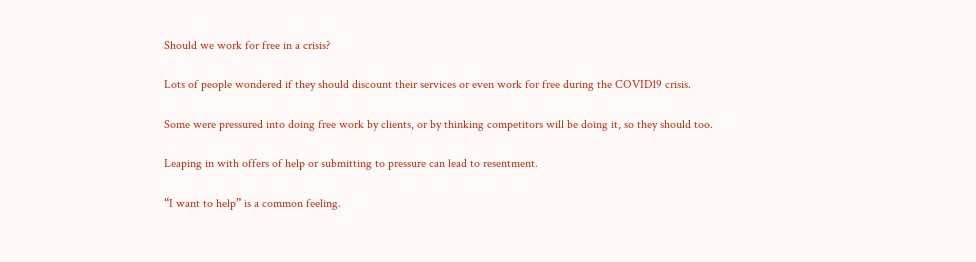Should we work for free in a crisis?

Lots of people wondered if they should discount their services or even work for free during the COVID19 crisis.

Some were pressured into doing free work by clients, or by thinking competitors will be doing it, so they should too.

Leaping in with offers of help or submitting to pressure can lead to resentment.

“I want to help” is a common feeling.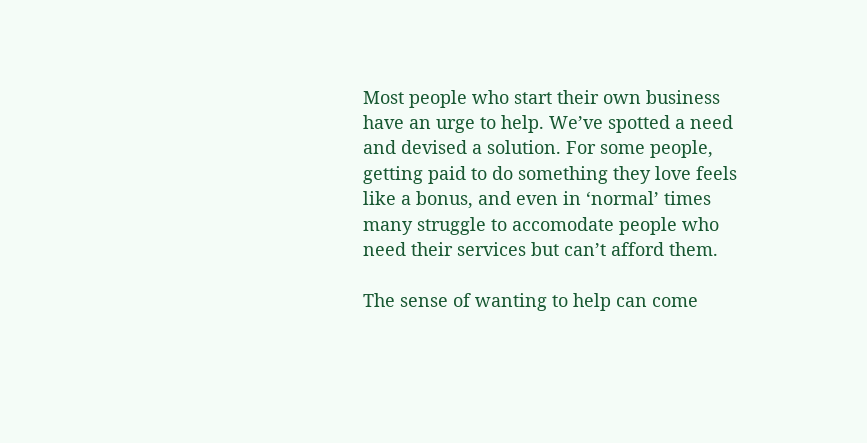Most people who start their own business have an urge to help. We’ve spotted a need and devised a solution. For some people, getting paid to do something they love feels like a bonus, and even in ‘normal’ times many struggle to accomodate people who need their services but can’t afford them.

The sense of wanting to help can come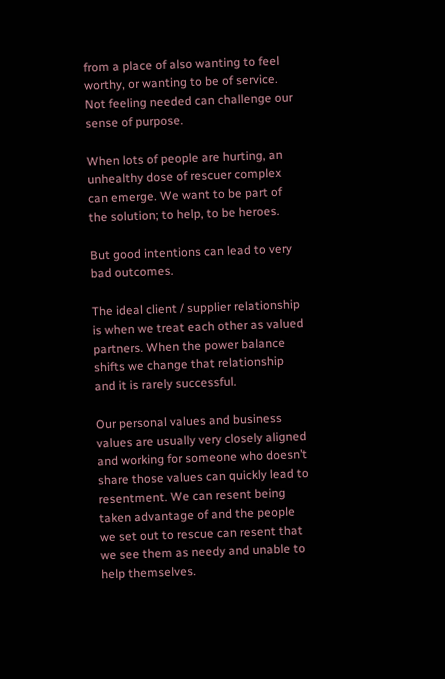from a place of also wanting to feel worthy, or wanting to be of service. Not feeling needed can challenge our sense of purpose.

When lots of people are hurting, an unhealthy dose of rescuer complex can emerge. We want to be part of the solution; to help, to be heroes.

But good intentions can lead to very bad outcomes.

The ideal client / supplier relationship is when we treat each other as valued partners. When the power balance shifts we change that relationship and it is rarely successful.

Our personal values and business values are usually very closely aligned and working for someone who doesn’t share those values can quickly lead to resentment. We can resent being taken advantage of and the people we set out to rescue can resent that we see them as needy and unable to help themselves.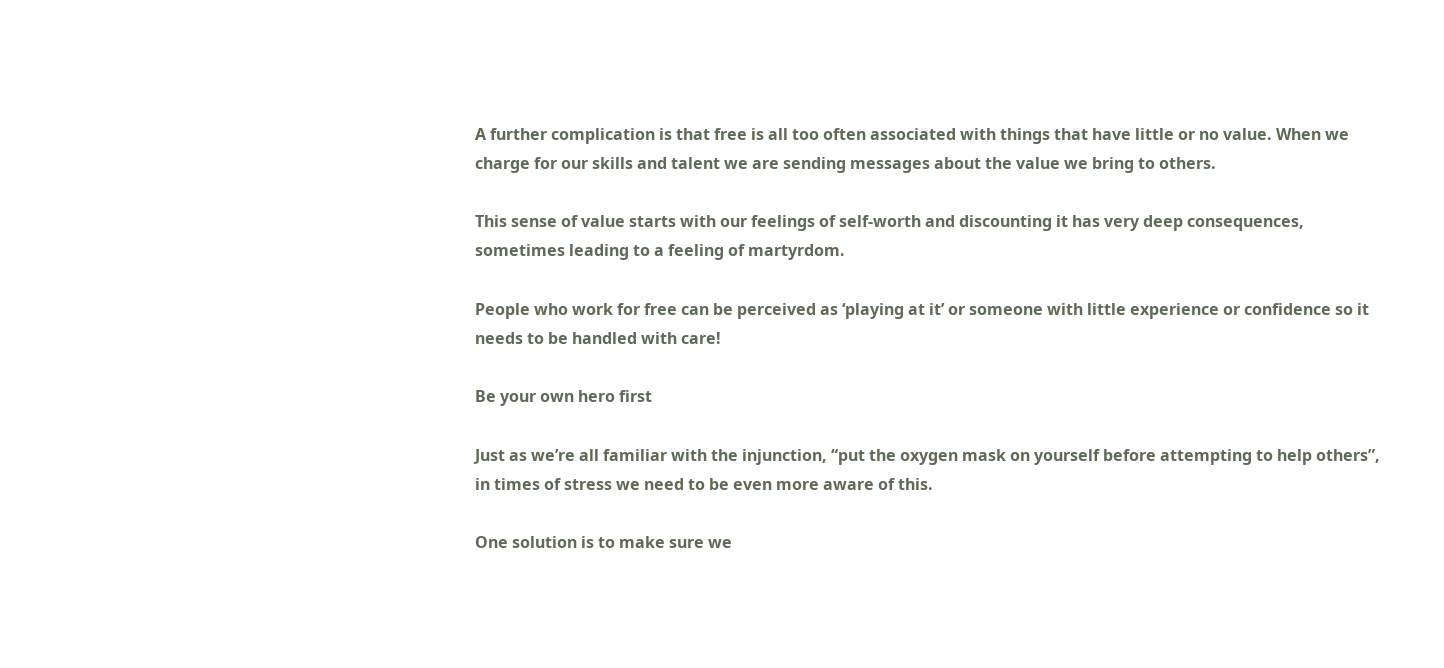A further complication is that free is all too often associated with things that have little or no value. When we charge for our skills and talent we are sending messages about the value we bring to others.

This sense of value starts with our feelings of self-worth and discounting it has very deep consequences, sometimes leading to a feeling of martyrdom.

People who work for free can be perceived as ‘playing at it’ or someone with little experience or confidence so it needs to be handled with care!

Be your own hero first

Just as we’re all familiar with the injunction, “put the oxygen mask on yourself before attempting to help others”, in times of stress we need to be even more aware of this.

One solution is to make sure we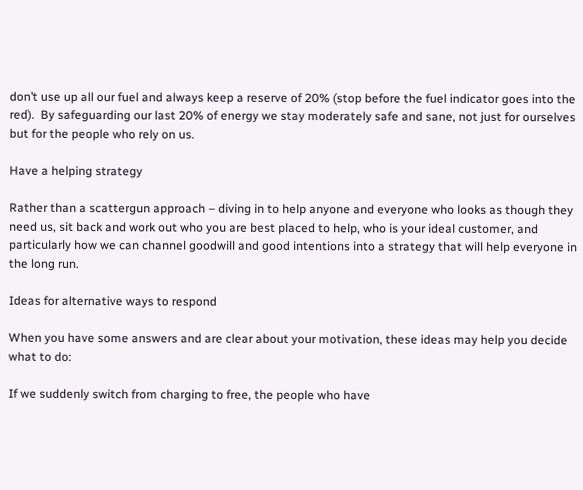don’t use up all our fuel and always keep a reserve of 20% (stop before the fuel indicator goes into the red).  By safeguarding our last 20% of energy we stay moderately safe and sane, not just for ourselves but for the people who rely on us.

Have a helping strategy

Rather than a scattergun approach – diving in to help anyone and everyone who looks as though they need us, sit back and work out who you are best placed to help, who is your ideal customer, and particularly how we can channel goodwill and good intentions into a strategy that will help everyone in the long run.

Ideas for alternative ways to respond

When you have some answers and are clear about your motivation, these ideas may help you decide what to do:

If we suddenly switch from charging to free, the people who have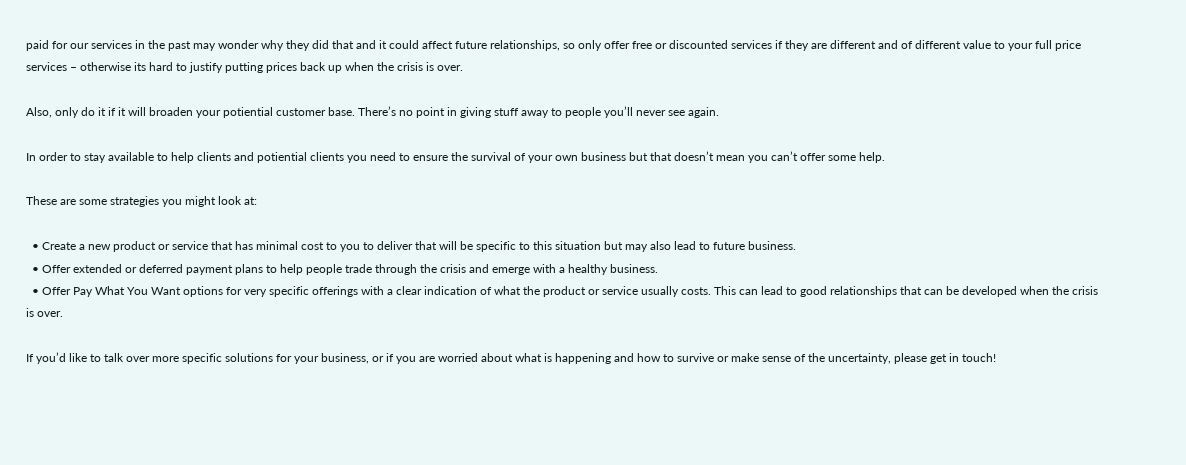paid for our services in the past may wonder why they did that and it could affect future relationships, so only offer free or discounted services if they are different and of different value to your full price services – otherwise its hard to justify putting prices back up when the crisis is over.

Also, only do it if it will broaden your potiential customer base. There’s no point in giving stuff away to people you’ll never see again.

In order to stay available to help clients and potiential clients you need to ensure the survival of your own business but that doesn’t mean you can’t offer some help.

These are some strategies you might look at:

  • Create a new product or service that has minimal cost to you to deliver that will be specific to this situation but may also lead to future business.
  • Offer extended or deferred payment plans to help people trade through the crisis and emerge with a healthy business.
  • Offer Pay What You Want options for very specific offerings with a clear indication of what the product or service usually costs. This can lead to good relationships that can be developed when the crisis is over.

If you’d like to talk over more specific solutions for your business, or if you are worried about what is happening and how to survive or make sense of the uncertainty, please get in touch!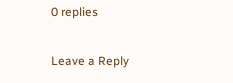0 replies

Leave a Reply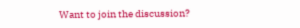Want to join the discussion?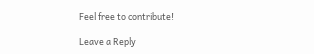Feel free to contribute!

Leave a Reply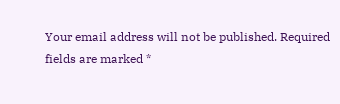Your email address will not be published. Required fields are marked *